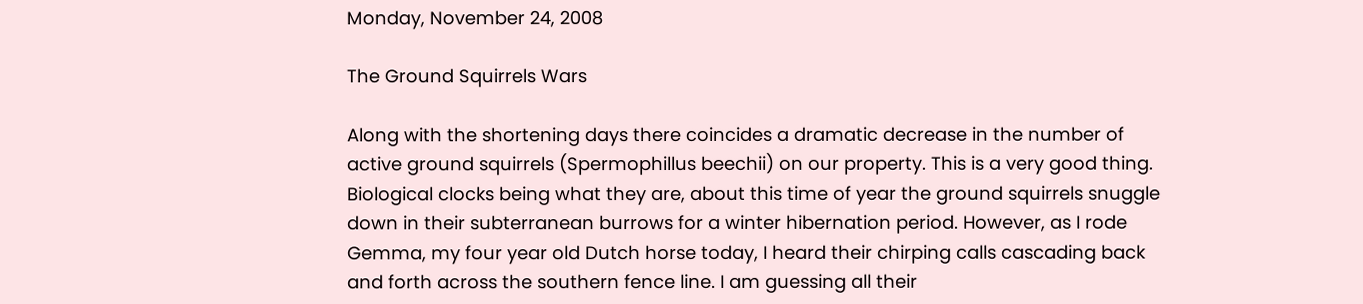Monday, November 24, 2008

The Ground Squirrels Wars

Along with the shortening days there coincides a dramatic decrease in the number of active ground squirrels (Spermophillus beechii) on our property. This is a very good thing. Biological clocks being what they are, about this time of year the ground squirrels snuggle down in their subterranean burrows for a winter hibernation period. However, as I rode Gemma, my four year old Dutch horse today, I heard their chirping calls cascading back and forth across the southern fence line. I am guessing all their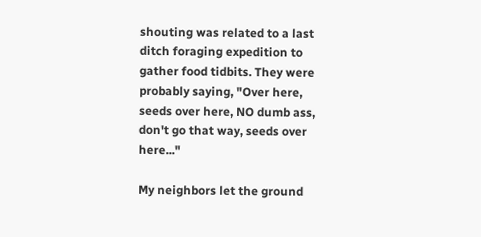shouting was related to a last ditch foraging expedition to gather food tidbits. They were probably saying, "Over here, seeds over here, NO dumb ass, don't go that way, seeds over here..."

My neighbors let the ground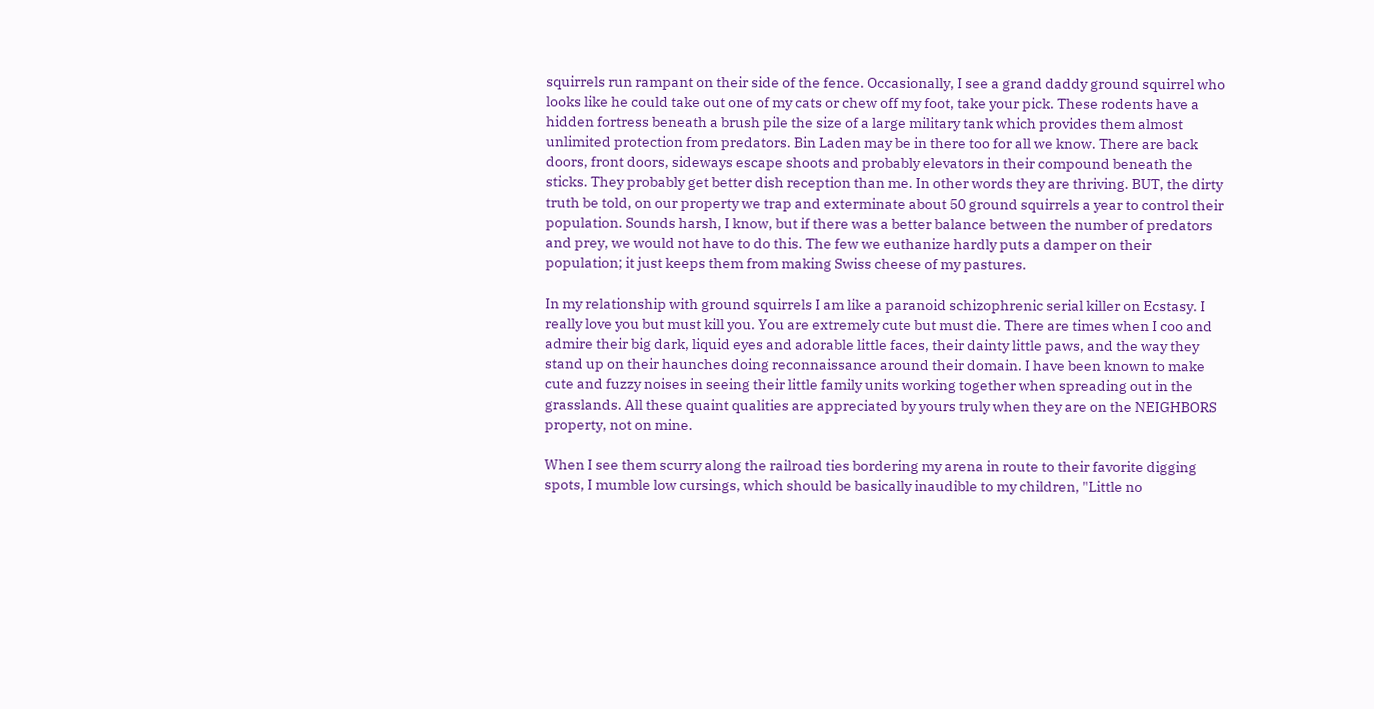squirrels run rampant on their side of the fence. Occasionally, I see a grand daddy ground squirrel who looks like he could take out one of my cats or chew off my foot, take your pick. These rodents have a hidden fortress beneath a brush pile the size of a large military tank which provides them almost unlimited protection from predators. Bin Laden may be in there too for all we know. There are back doors, front doors, sideways escape shoots and probably elevators in their compound beneath the sticks. They probably get better dish reception than me. In other words they are thriving. BUT, the dirty truth be told, on our property we trap and exterminate about 50 ground squirrels a year to control their population. Sounds harsh, I know, but if there was a better balance between the number of predators and prey, we would not have to do this. The few we euthanize hardly puts a damper on their population; it just keeps them from making Swiss cheese of my pastures.

In my relationship with ground squirrels I am like a paranoid schizophrenic serial killer on Ecstasy. I really love you but must kill you. You are extremely cute but must die. There are times when I coo and admire their big dark, liquid eyes and adorable little faces, their dainty little paws, and the way they stand up on their haunches doing reconnaissance around their domain. I have been known to make cute and fuzzy noises in seeing their little family units working together when spreading out in the grasslands. All these quaint qualities are appreciated by yours truly when they are on the NEIGHBORS property, not on mine.

When I see them scurry along the railroad ties bordering my arena in route to their favorite digging spots, I mumble low cursings, which should be basically inaudible to my children, "Little no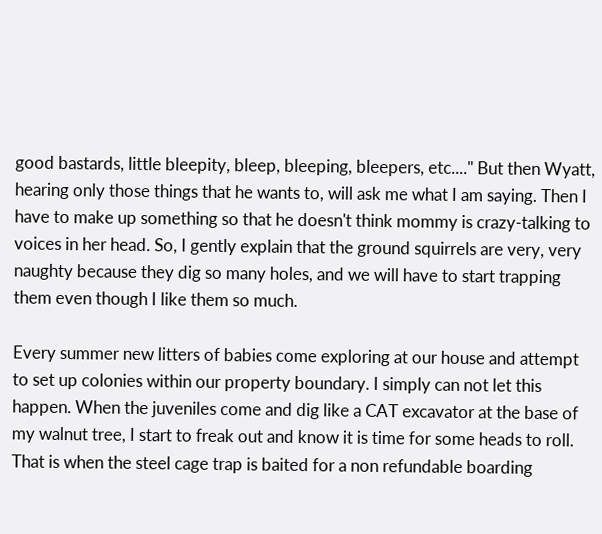good bastards, little bleepity, bleep, bleeping, bleepers, etc...." But then Wyatt, hearing only those things that he wants to, will ask me what I am saying. Then I have to make up something so that he doesn't think mommy is crazy-talking to voices in her head. So, I gently explain that the ground squirrels are very, very naughty because they dig so many holes, and we will have to start trapping them even though I like them so much.

Every summer new litters of babies come exploring at our house and attempt to set up colonies within our property boundary. I simply can not let this happen. When the juveniles come and dig like a CAT excavator at the base of my walnut tree, I start to freak out and know it is time for some heads to roll. That is when the steel cage trap is baited for a non refundable boarding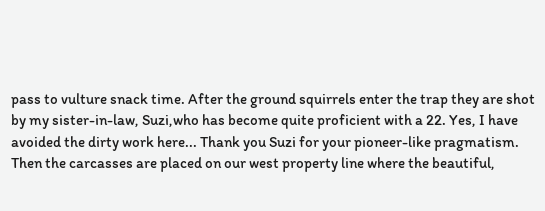pass to vulture snack time. After the ground squirrels enter the trap they are shot by my sister-in-law, Suzi,who has become quite proficient with a 22. Yes, I have avoided the dirty work here... Thank you Suzi for your pioneer-like pragmatism. Then the carcasses are placed on our west property line where the beautiful,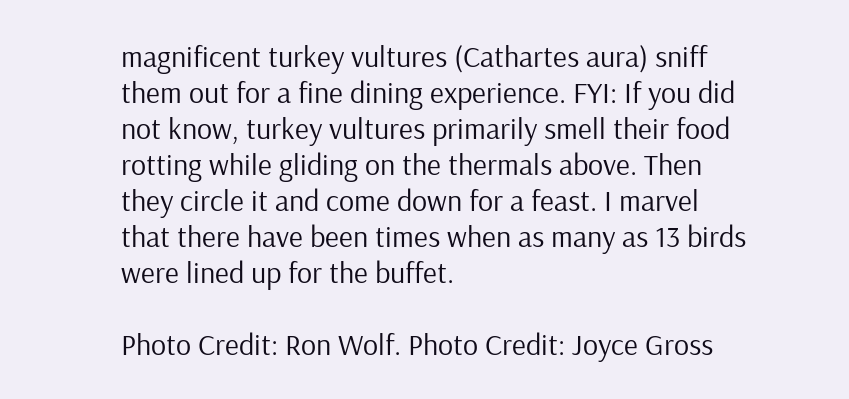magnificent turkey vultures (Cathartes aura) sniff them out for a fine dining experience. FYI: If you did not know, turkey vultures primarily smell their food rotting while gliding on the thermals above. Then they circle it and come down for a feast. I marvel that there have been times when as many as 13 birds were lined up for the buffet.

Photo Credit: Ron Wolf. Photo Credit: Joyce Gross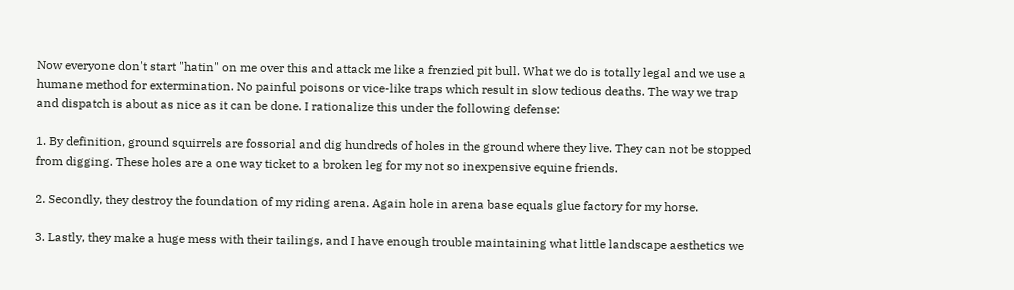Now everyone don't start "hatin" on me over this and attack me like a frenzied pit bull. What we do is totally legal and we use a humane method for extermination. No painful poisons or vice-like traps which result in slow tedious deaths. The way we trap and dispatch is about as nice as it can be done. I rationalize this under the following defense:

1. By definition, ground squirrels are fossorial and dig hundreds of holes in the ground where they live. They can not be stopped from digging. These holes are a one way ticket to a broken leg for my not so inexpensive equine friends.

2. Secondly, they destroy the foundation of my riding arena. Again hole in arena base equals glue factory for my horse.

3. Lastly, they make a huge mess with their tailings, and I have enough trouble maintaining what little landscape aesthetics we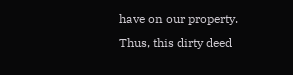have on our property. Thus, this dirty deed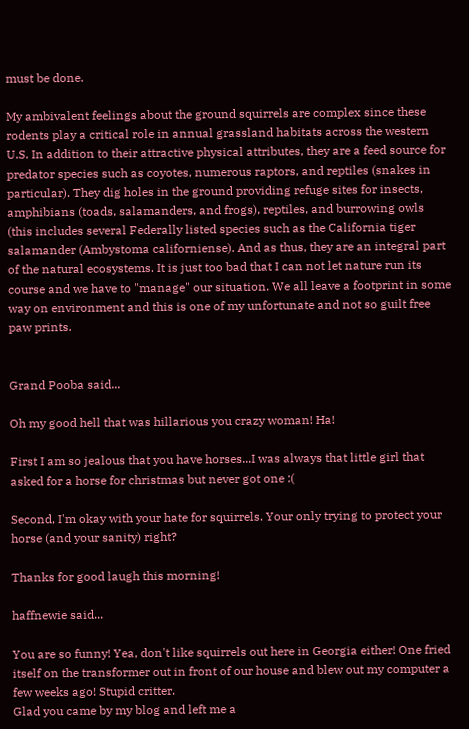must be done.

My ambivalent feelings about the ground squirrels are complex since these rodents play a critical role in annual grassland habitats across the western U.S. In addition to their attractive physical attributes, they are a feed source for predator species such as coyotes, numerous raptors, and reptiles (snakes in particular). They dig holes in the ground providing refuge sites for insects, amphibians (toads, salamanders, and frogs), reptiles, and burrowing owls (this includes several Federally listed species such as the California tiger salamander (Ambystoma californiense). And as thus, they are an integral part of the natural ecosystems. It is just too bad that I can not let nature run its course and we have to "manage" our situation. We all leave a footprint in some way on environment and this is one of my unfortunate and not so guilt free paw prints.


Grand Pooba said...

Oh my good hell that was hillarious you crazy woman! Ha!

First I am so jealous that you have horses...I was always that little girl that asked for a horse for christmas but never got one :(

Second, I'm okay with your hate for squirrels. Your only trying to protect your horse (and your sanity) right?

Thanks for good laugh this morning!

haffnewie said...

You are so funny! Yea, don't like squirrels out here in Georgia either! One fried itself on the transformer out in front of our house and blew out my computer a few weeks ago! Stupid critter.
Glad you came by my blog and left me a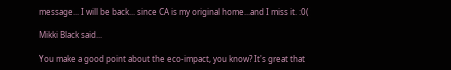message... I will be back... since CA is my original home...and I miss it. :0(

Mikki Black said...

You make a good point about the eco-impact, you know? It's great that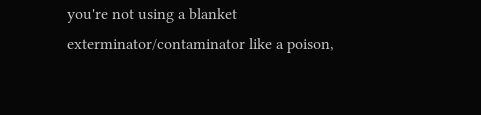you're not using a blanket exterminator/contaminator like a poison,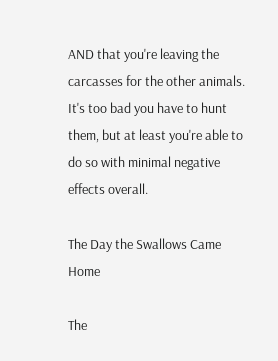AND that you're leaving the carcasses for the other animals. It's too bad you have to hunt them, but at least you're able to do so with minimal negative effects overall.

The Day the Swallows Came Home

The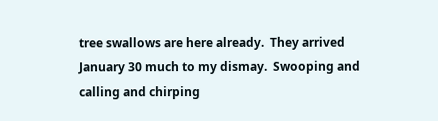tree swallows are here already.  They arrived January 30 much to my dismay.  Swooping and calling and chirping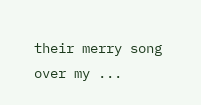their merry song over my ...